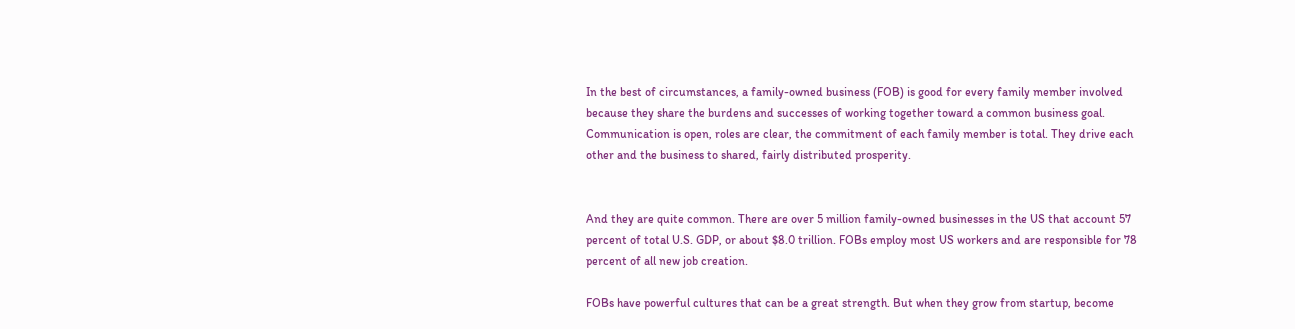In the best of circumstances, a family-owned business (FOB) is good for every family member involved because they share the burdens and successes of working together toward a common business goal. Communication is open, roles are clear, the commitment of each family member is total. They drive each other and the business to shared, fairly distributed prosperity.


And they are quite common. There are over 5 million family-owned businesses in the US that account 57 percent of total U.S. GDP, or about $8.0 trillion. FOBs employ most US workers and are responsible for 78 percent of all new job creation.

FOBs have powerful cultures that can be a great strength. But when they grow from startup, become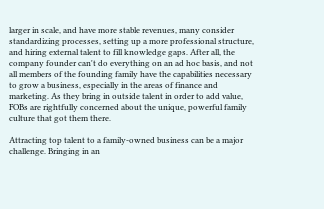larger in scale, and have more stable revenues, many consider standardizing processes, setting up a more professional structure, and hiring external talent to fill knowledge gaps. After all, the company founder can't do everything on an ad hoc basis, and not all members of the founding family have the capabilities necessary to grow a business, especially in the areas of finance and marketing. As they bring in outside talent in order to add value, FOBs are rightfully concerned about the unique, powerful family culture that got them there.

Attracting top talent to a family-owned business can be a major challenge. Bringing in an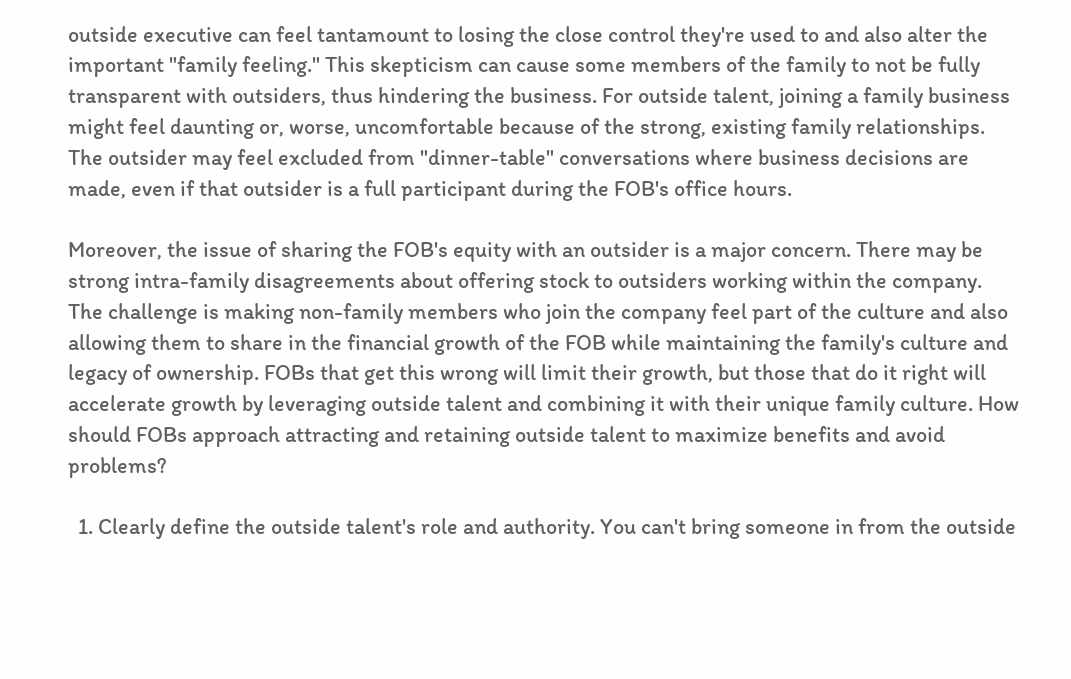outside executive can feel tantamount to losing the close control they're used to and also alter the important "family feeling." This skepticism can cause some members of the family to not be fully transparent with outsiders, thus hindering the business. For outside talent, joining a family business might feel daunting or, worse, uncomfortable because of the strong, existing family relationships. The outsider may feel excluded from "dinner-table" conversations where business decisions are made, even if that outsider is a full participant during the FOB's office hours.

Moreover, the issue of sharing the FOB's equity with an outsider is a major concern. There may be strong intra-family disagreements about offering stock to outsiders working within the company. The challenge is making non-family members who join the company feel part of the culture and also allowing them to share in the financial growth of the FOB while maintaining the family's culture and legacy of ownership. FOBs that get this wrong will limit their growth, but those that do it right will accelerate growth by leveraging outside talent and combining it with their unique family culture. How should FOBs approach attracting and retaining outside talent to maximize benefits and avoid problems?

  1. Clearly define the outside talent's role and authority. You can't bring someone in from the outside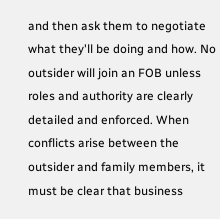and then ask them to negotiate what they'll be doing and how. No outsider will join an FOB unless roles and authority are clearly detailed and enforced. When conflicts arise between the outsider and family members, it must be clear that business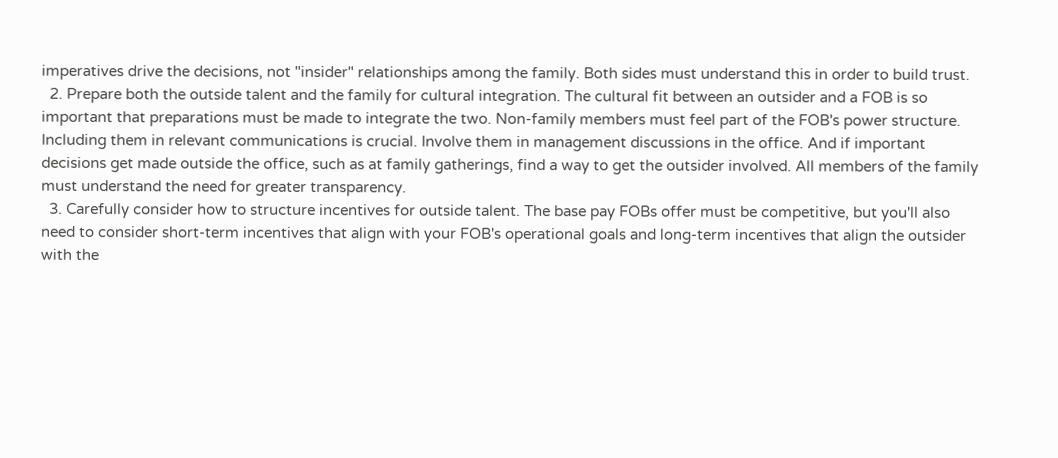imperatives drive the decisions, not "insider" relationships among the family. Both sides must understand this in order to build trust.
  2. Prepare both the outside talent and the family for cultural integration. The cultural fit between an outsider and a FOB is so important that preparations must be made to integrate the two. Non-family members must feel part of the FOB's power structure. Including them in relevant communications is crucial. Involve them in management discussions in the office. And if important decisions get made outside the office, such as at family gatherings, find a way to get the outsider involved. All members of the family must understand the need for greater transparency.
  3. Carefully consider how to structure incentives for outside talent. The base pay FOBs offer must be competitive, but you'll also need to consider short-term incentives that align with your FOB's operational goals and long-term incentives that align the outsider with the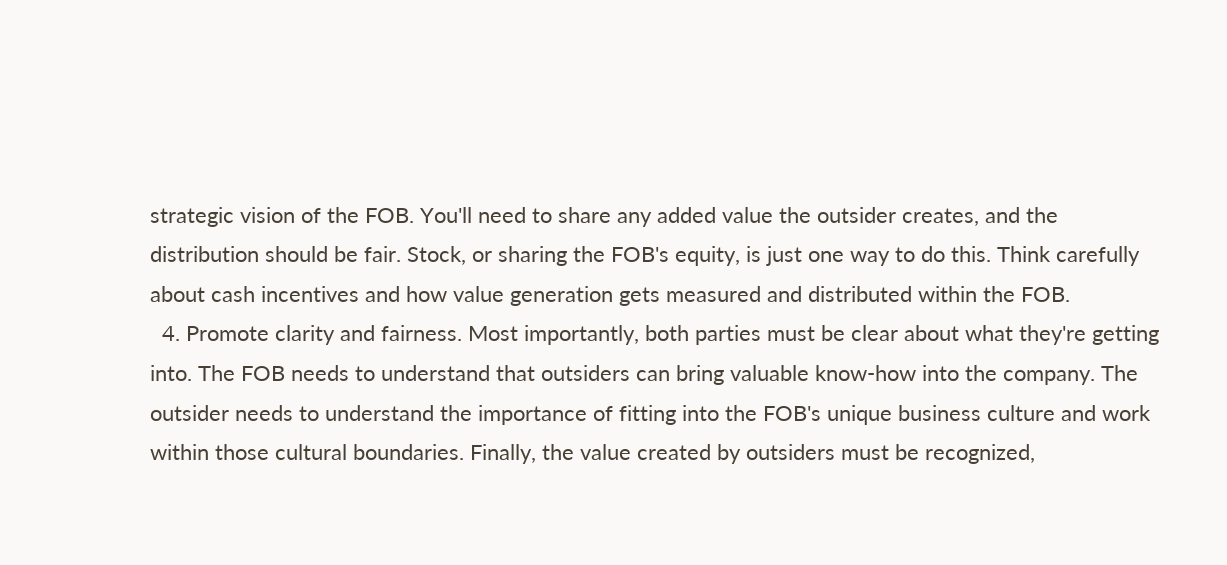strategic vision of the FOB. You'll need to share any added value the outsider creates, and the distribution should be fair. Stock, or sharing the FOB's equity, is just one way to do this. Think carefully about cash incentives and how value generation gets measured and distributed within the FOB.
  4. Promote clarity and fairness. Most importantly, both parties must be clear about what they're getting into. The FOB needs to understand that outsiders can bring valuable know-how into the company. The outsider needs to understand the importance of fitting into the FOB's unique business culture and work within those cultural boundaries. Finally, the value created by outsiders must be recognized,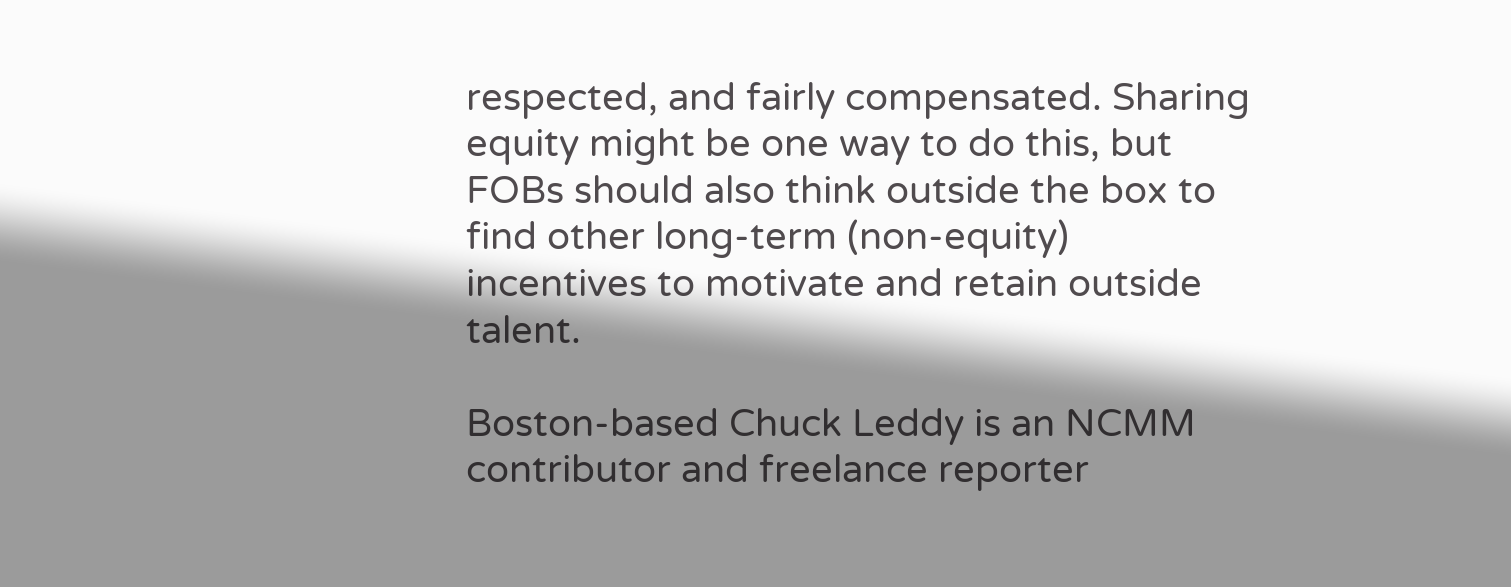respected, and fairly compensated. Sharing equity might be one way to do this, but FOBs should also think outside the box to find other long-term (non-equity) incentives to motivate and retain outside talent.

Boston-based Chuck Leddy is an NCMM contributor and freelance reporter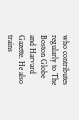who contributes regularly to The Boston Globe and Harvard Gazette. He also trains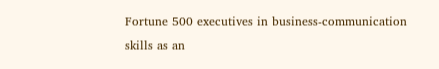Fortune 500 executives in business-communication skills as an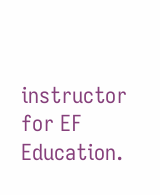instructor for EF Education.